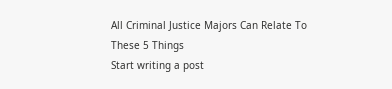All Criminal Justice Majors Can Relate To These 5 Things
Start writing a post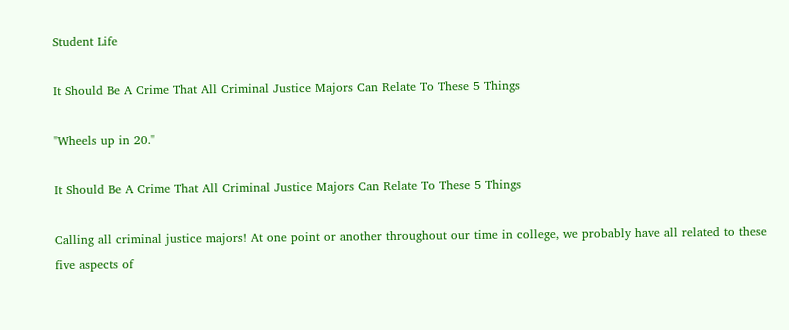Student Life

It Should Be A Crime That All Criminal Justice Majors Can Relate To These 5 Things

"Wheels up in 20."

It Should Be A Crime That All Criminal Justice Majors Can Relate To These 5 Things

Calling all criminal justice majors! At one point or another throughout our time in college, we probably have all related to these five aspects of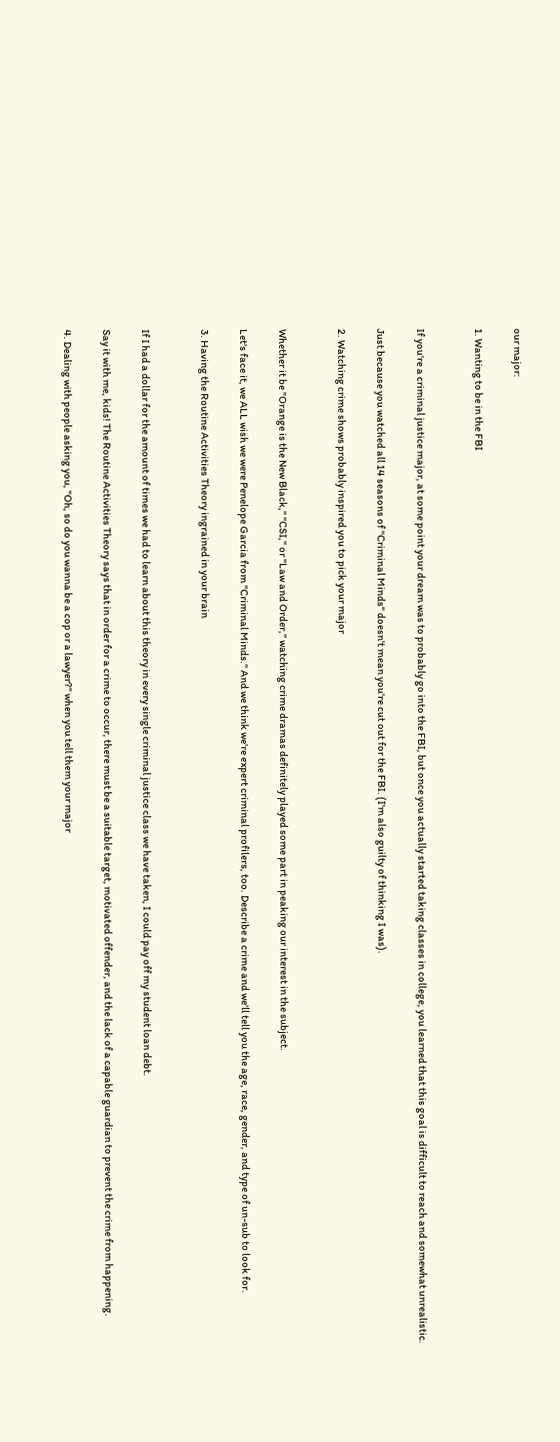our major:

1. Wanting to be in the FBI


If you're a criminal justice major, at some point your dream was to probably go into the FBI, but once you actually started taking classes in college, you learned that this goal is difficult to reach and somewhat unrealistic.

Just because you watched all 14 seasons of "Criminal Minds" doesn't mean you're cut out for the FBI. (I'm also guilty of thinking I was).

2. Watching crime shows probably inspired you to pick your major


Whether it be "Orange is the New Black," "CSI," or "Law and Order," watching crime dramas definitely played some part in peaking our interest in the subject.

Let's face it, we ALL wish we were Penelope Garcia from "Criminal Minds." And we think we're expert criminal profilers, too. Describe a crime and we'll tell you the age, race, gender, and type of un-sub to look for.

3. Having the Routine Activities Theory ingrained in your brain


If I had a dollar for the amount of times we had to learn about this theory in every single criminal justice class we have taken, I could pay off my student loan debt.

Say it with me, kids! The Routine Activities Theory says that in order for a crime to occur, there must be a suitable target, motivated offender, and the lack of a capable guardian to prevent the crime from happening.

4. Dealing with people asking you, "Oh, so do you wanna be a cop or a lawyer?" when you tell them your major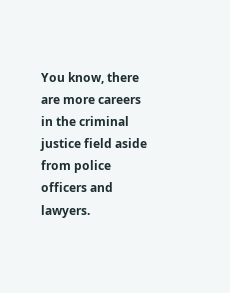You know, there are more careers in the criminal justice field aside from police officers and lawyers.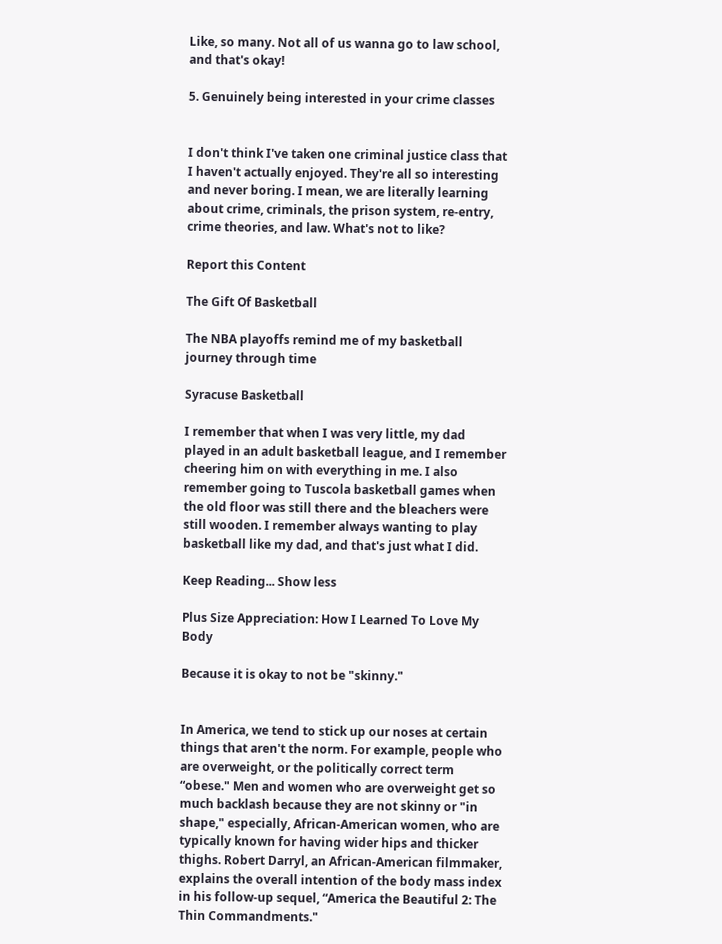Like, so many. Not all of us wanna go to law school, and that's okay!

5. Genuinely being interested in your crime classes


I don't think I've taken one criminal justice class that I haven't actually enjoyed. They're all so interesting and never boring. I mean, we are literally learning about crime, criminals, the prison system, re-entry, crime theories, and law. What's not to like?

Report this Content

The Gift Of Basketball

The NBA playoffs remind me of my basketball journey through time

Syracuse Basketball

I remember that when I was very little, my dad played in an adult basketball league, and I remember cheering him on with everything in me. I also remember going to Tuscola basketball games when the old floor was still there and the bleachers were still wooden. I remember always wanting to play basketball like my dad, and that's just what I did.

Keep Reading... Show less

Plus Size Appreciation: How I Learned To Love My Body

Because it is okay to not be "skinny."


In America, we tend to stick up our noses at certain things that aren't the norm. For example, people who are overweight, or the politically correct term “obese." Men and women who are overweight get so much backlash because they are not skinny or "in shape," especially, African-American women, who are typically known for having wider hips and thicker thighs. Robert Darryl, an African-American filmmaker, explains the overall intention of the body mass index in his follow-up sequel, “America the Beautiful 2: The Thin Commandments."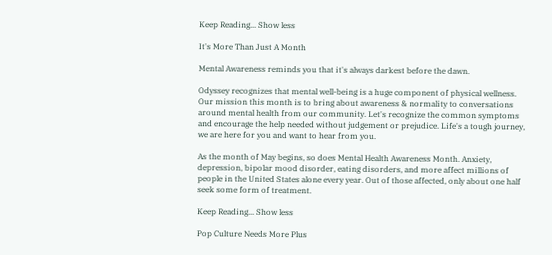Keep Reading... Show less

It's More Than Just A Month

Mental Awareness reminds you that it's always darkest before the dawn.

Odyssey recognizes that mental well-being is a huge component of physical wellness. Our mission this month is to bring about awareness & normality to conversations around mental health from our community. Let's recognize the common symptoms and encourage the help needed without judgement or prejudice. Life's a tough journey, we are here for you and want to hear from you.

As the month of May begins, so does Mental Health Awareness Month. Anxiety, depression, bipolar mood disorder, eating disorders, and more affect millions of people in the United States alone every year. Out of those affected, only about one half seek some form of treatment.

Keep Reading... Show less

Pop Culture Needs More Plus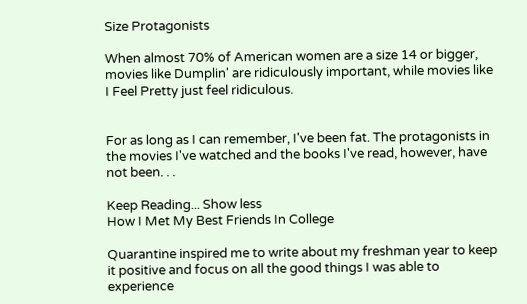Size Protagonists

When almost 70% of American women are a size 14 or bigger, movies like Dumplin' are ridiculously important, while movies like I Feel Pretty just feel ridiculous.


For as long as I can remember, I've been fat. The protagonists in the movies I've watched and the books I've read, however, have not been. . .

Keep Reading... Show less
How I Met My Best Friends In College

Quarantine inspired me to write about my freshman year to keep it positive and focus on all the good things I was able to experience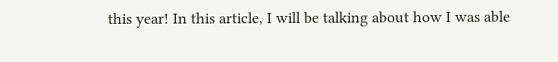this year! In this article, I will be talking about how I was able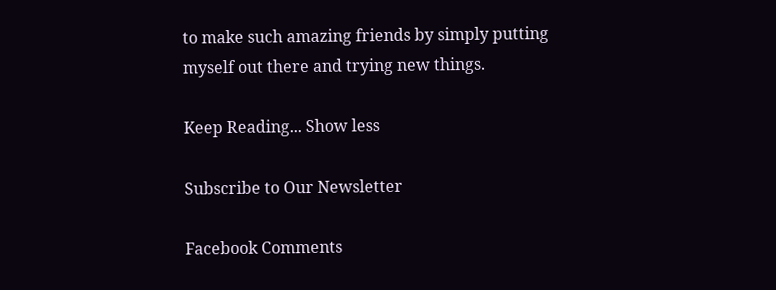to make such amazing friends by simply putting myself out there and trying new things.

Keep Reading... Show less

Subscribe to Our Newsletter

Facebook Comments